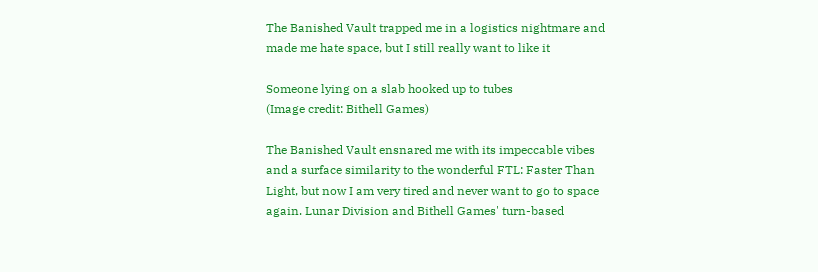The Banished Vault trapped me in a logistics nightmare and made me hate space, but I still really want to like it

Someone lying on a slab hooked up to tubes
(Image credit: Bithell Games)

The Banished Vault ensnared me with its impeccable vibes and a surface similarity to the wonderful FTL: Faster Than Light, but now I am very tired and never want to go to space again. Lunar Division and Bithell Games' turn-based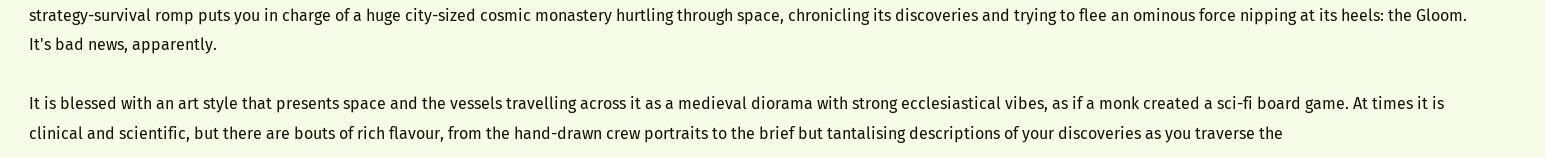strategy-survival romp puts you in charge of a huge city-sized cosmic monastery hurtling through space, chronicling its discoveries and trying to flee an ominous force nipping at its heels: the Gloom. It's bad news, apparently.

It is blessed with an art style that presents space and the vessels travelling across it as a medieval diorama with strong ecclesiastical vibes, as if a monk created a sci-fi board game. At times it is clinical and scientific, but there are bouts of rich flavour, from the hand-drawn crew portraits to the brief but tantalising descriptions of your discoveries as you traverse the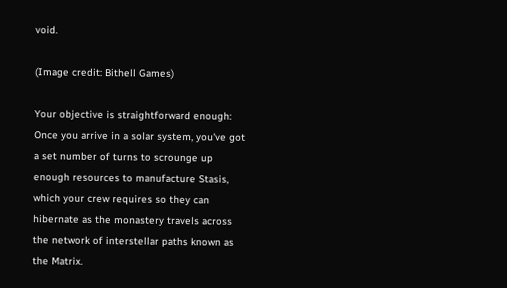void.

(Image credit: Bithell Games)

Your objective is straightforward enough: Once you arrive in a solar system, you've got a set number of turns to scrounge up enough resources to manufacture Stasis, which your crew requires so they can hibernate as the monastery travels across the network of interstellar paths known as the Matrix.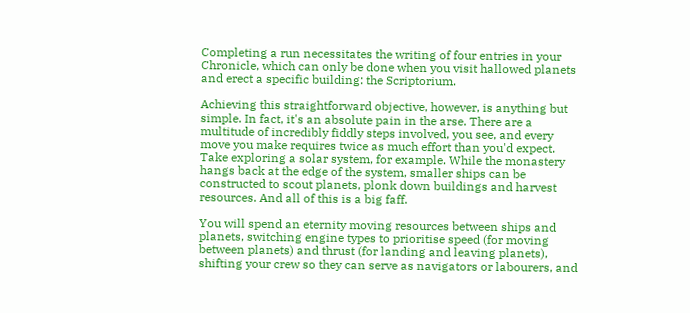Completing a run necessitates the writing of four entries in your Chronicle, which can only be done when you visit hallowed planets and erect a specific building: the Scriptorium.

Achieving this straightforward objective, however, is anything but simple. In fact, it's an absolute pain in the arse. There are a multitude of incredibly fiddly steps involved, you see, and every move you make requires twice as much effort than you'd expect. Take exploring a solar system, for example. While the monastery hangs back at the edge of the system, smaller ships can be constructed to scout planets, plonk down buildings and harvest resources. And all of this is a big faff.

You will spend an eternity moving resources between ships and planets, switching engine types to prioritise speed (for moving between planets) and thrust (for landing and leaving planets), shifting your crew so they can serve as navigators or labourers, and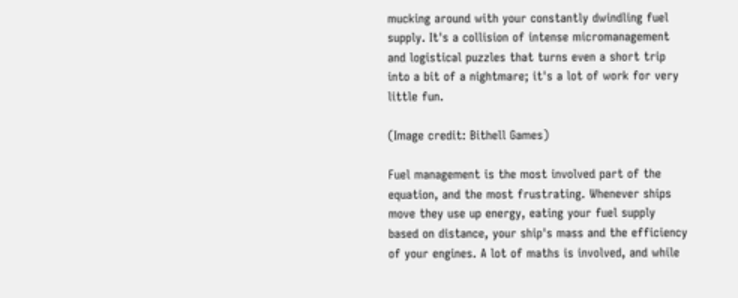mucking around with your constantly dwindling fuel supply. It's a collision of intense micromanagement and logistical puzzles that turns even a short trip into a bit of a nightmare; it's a lot of work for very little fun.

(Image credit: Bithell Games)

Fuel management is the most involved part of the equation, and the most frustrating. Whenever ships move they use up energy, eating your fuel supply based on distance, your ship's mass and the efficiency of your engines. A lot of maths is involved, and while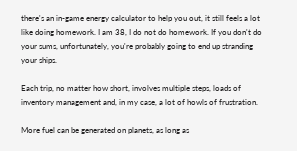there's an in-game energy calculator to help you out, it still feels a lot like doing homework. I am 38, I do not do homework. If you don't do your sums, unfortunately, you're probably going to end up stranding your ships.

Each trip, no matter how short, involves multiple steps, loads of inventory management and, in my case, a lot of howls of frustration.

More fuel can be generated on planets, as long as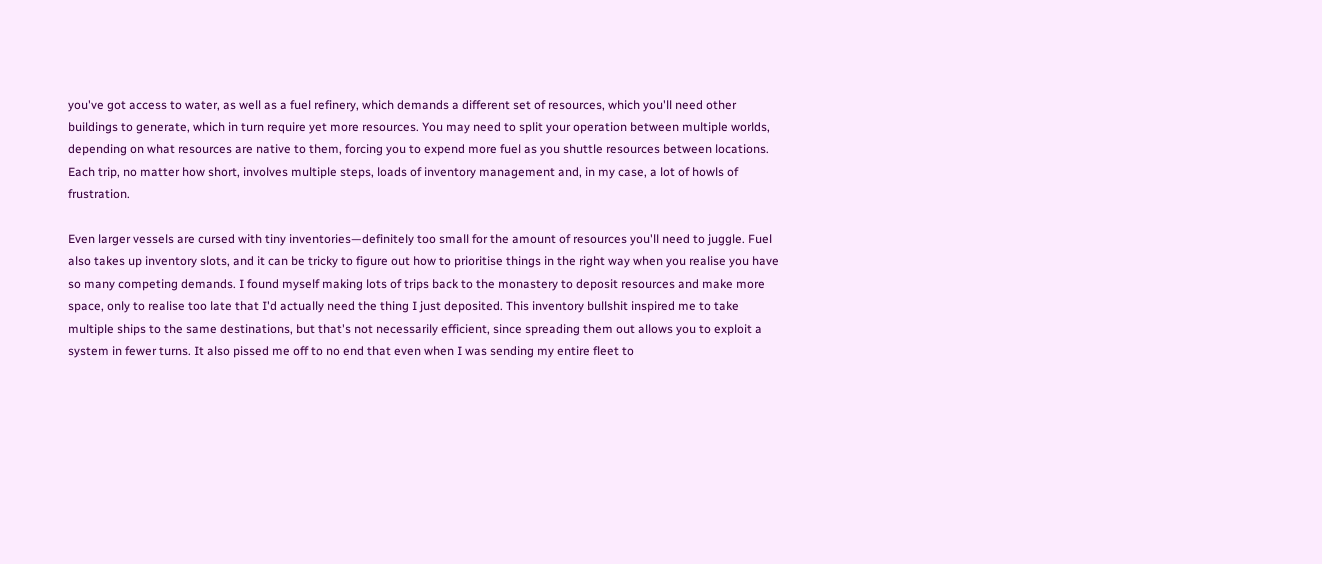you've got access to water, as well as a fuel refinery, which demands a different set of resources, which you'll need other buildings to generate, which in turn require yet more resources. You may need to split your operation between multiple worlds, depending on what resources are native to them, forcing you to expend more fuel as you shuttle resources between locations. Each trip, no matter how short, involves multiple steps, loads of inventory management and, in my case, a lot of howls of frustration.

Even larger vessels are cursed with tiny inventories—definitely too small for the amount of resources you'll need to juggle. Fuel also takes up inventory slots, and it can be tricky to figure out how to prioritise things in the right way when you realise you have so many competing demands. I found myself making lots of trips back to the monastery to deposit resources and make more space, only to realise too late that I'd actually need the thing I just deposited. This inventory bullshit inspired me to take multiple ships to the same destinations, but that's not necessarily efficient, since spreading them out allows you to exploit a system in fewer turns. It also pissed me off to no end that even when I was sending my entire fleet to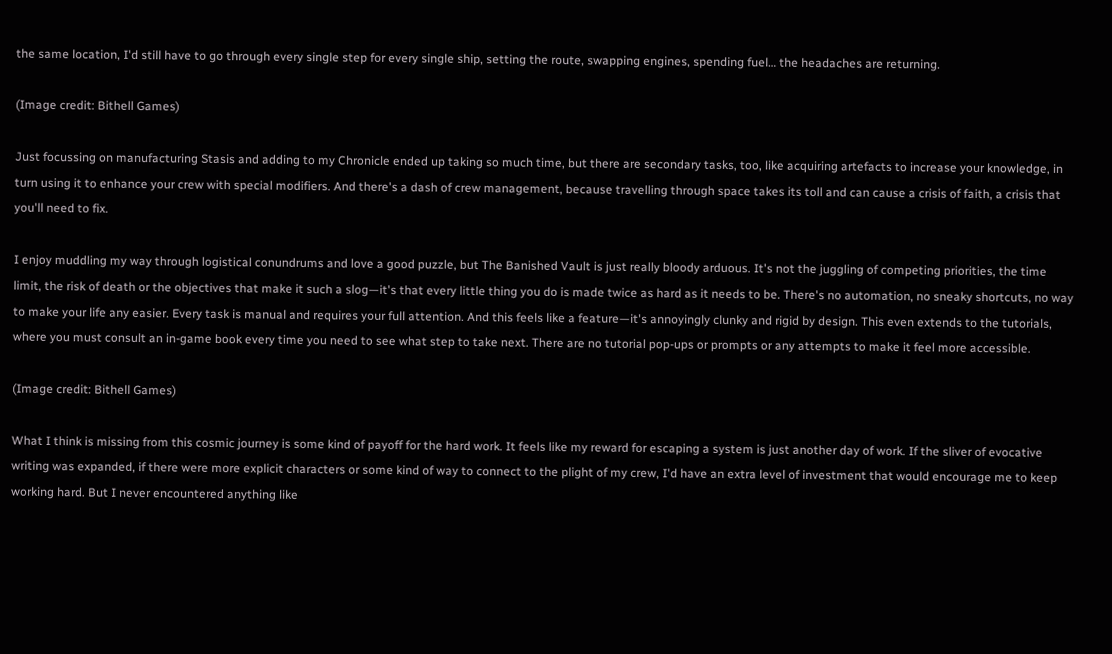the same location, I'd still have to go through every single step for every single ship, setting the route, swapping engines, spending fuel… the headaches are returning.

(Image credit: Bithell Games)

Just focussing on manufacturing Stasis and adding to my Chronicle ended up taking so much time, but there are secondary tasks, too, like acquiring artefacts to increase your knowledge, in turn using it to enhance your crew with special modifiers. And there's a dash of crew management, because travelling through space takes its toll and can cause a crisis of faith, a crisis that you'll need to fix.

I enjoy muddling my way through logistical conundrums and love a good puzzle, but The Banished Vault is just really bloody arduous. It's not the juggling of competing priorities, the time limit, the risk of death or the objectives that make it such a slog—it's that every little thing you do is made twice as hard as it needs to be. There's no automation, no sneaky shortcuts, no way to make your life any easier. Every task is manual and requires your full attention. And this feels like a feature—it's annoyingly clunky and rigid by design. This even extends to the tutorials, where you must consult an in-game book every time you need to see what step to take next. There are no tutorial pop-ups or prompts or any attempts to make it feel more accessible.

(Image credit: Bithell Games)

What I think is missing from this cosmic journey is some kind of payoff for the hard work. It feels like my reward for escaping a system is just another day of work. If the sliver of evocative writing was expanded, if there were more explicit characters or some kind of way to connect to the plight of my crew, I'd have an extra level of investment that would encourage me to keep working hard. But I never encountered anything like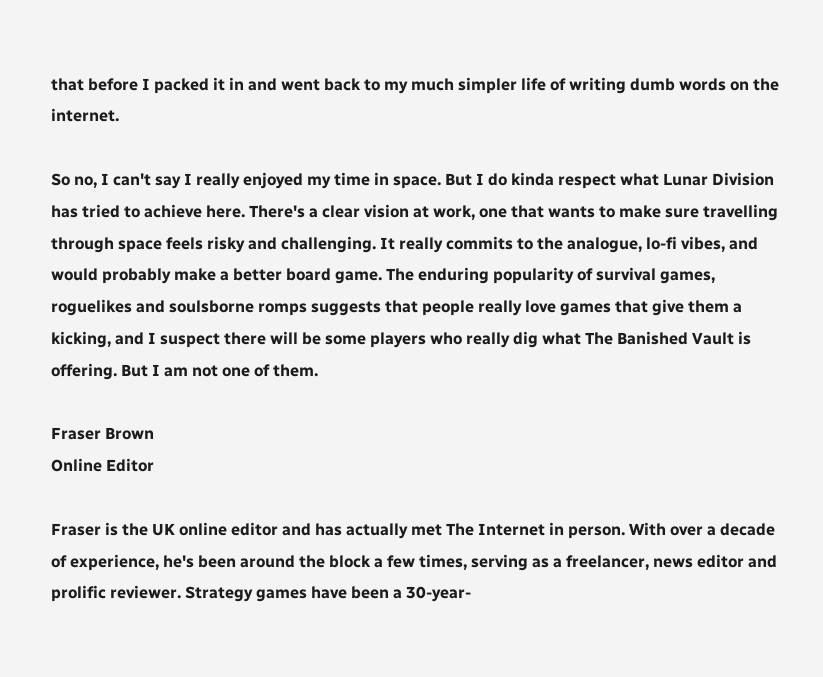that before I packed it in and went back to my much simpler life of writing dumb words on the internet.

So no, I can't say I really enjoyed my time in space. But I do kinda respect what Lunar Division has tried to achieve here. There's a clear vision at work, one that wants to make sure travelling through space feels risky and challenging. It really commits to the analogue, lo-fi vibes, and would probably make a better board game. The enduring popularity of survival games, roguelikes and soulsborne romps suggests that people really love games that give them a kicking, and I suspect there will be some players who really dig what The Banished Vault is offering. But I am not one of them.

Fraser Brown
Online Editor

Fraser is the UK online editor and has actually met The Internet in person. With over a decade of experience, he's been around the block a few times, serving as a freelancer, news editor and prolific reviewer. Strategy games have been a 30-year-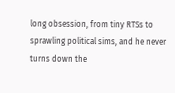long obsession, from tiny RTSs to sprawling political sims, and he never turns down the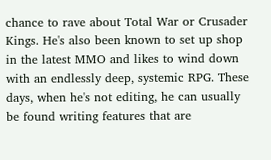chance to rave about Total War or Crusader Kings. He's also been known to set up shop in the latest MMO and likes to wind down with an endlessly deep, systemic RPG. These days, when he's not editing, he can usually be found writing features that are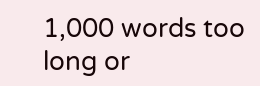1,000 words too long or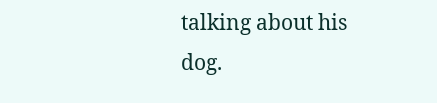talking about his dog.